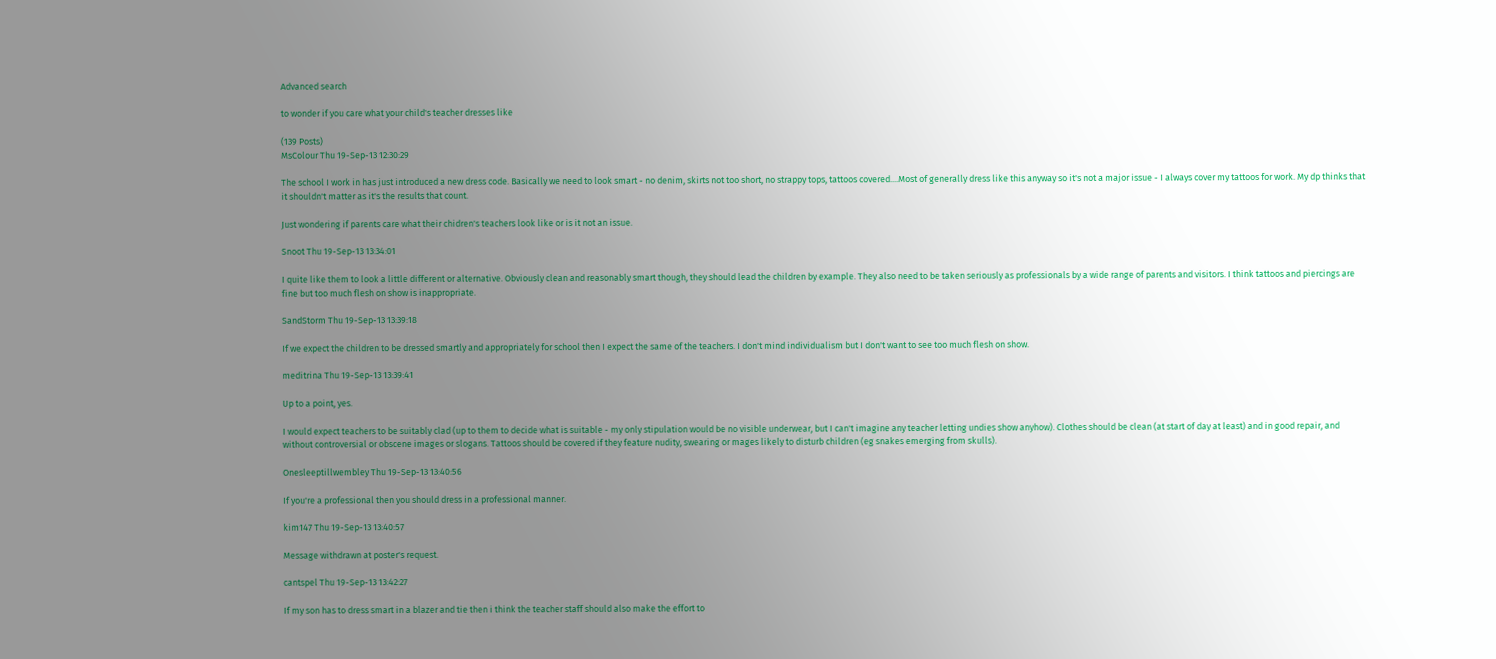Advanced search

to wonder if you care what your child's teacher dresses like

(139 Posts)
MsColour Thu 19-Sep-13 12:30:29

The school I work in has just introduced a new dress code. Basically we need to look smart - no denim, skirts not too short, no strappy tops, tattoos covered....Most of generally dress like this anyway so it's not a major issue - I always cover my tattoos for work. My dp thinks that it shouldn't matter as it's the results that count.

Just wondering if parents care what their chidren's teachers look like or is it not an issue.

Snoot Thu 19-Sep-13 13:34:01

I quite like them to look a little different or alternative. Obviously clean and reasonably smart though, they should lead the children by example. They also need to be taken seriously as professionals by a wide range of parents and visitors. I think tattoos and piercings are fine but too much flesh on show is inappropriate.

SandStorm Thu 19-Sep-13 13:39:18

If we expect the children to be dressed smartly and appropriately for school then I expect the same of the teachers. I don't mind individualism but I don't want to see too much flesh on show.

meditrina Thu 19-Sep-13 13:39:41

Up to a point, yes.

I would expect teachers to be suitably clad (up to them to decide what is suitable - my only stipulation would be no visible underwear, but I can't imagine any teacher letting undies show anyhow). Clothes should be clean (at start of day at least) and in good repair, and without controversial or obscene images or slogans. Tattoos should be covered if they feature nudity, swearing or mages likely to disturb children (eg snakes emerging from skulls).

Onesleeptillwembley Thu 19-Sep-13 13:40:56

If you're a professional then you should dress in a professional manner.

kim147 Thu 19-Sep-13 13:40:57

Message withdrawn at poster's request.

cantspel Thu 19-Sep-13 13:42:27

If my son has to dress smart in a blazer and tie then i think the teacher staff should also make the effort to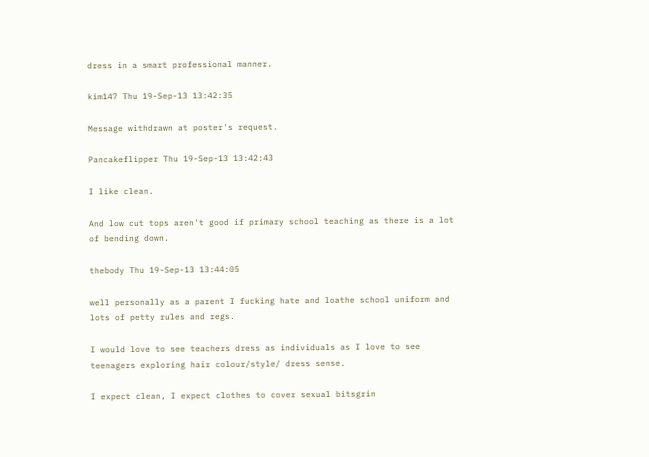dress in a smart professional manner.

kim147 Thu 19-Sep-13 13:42:35

Message withdrawn at poster's request.

Pancakeflipper Thu 19-Sep-13 13:42:43

I like clean.

And low cut tops aren't good if primary school teaching as there is a lot of bending down.

thebody Thu 19-Sep-13 13:44:05

well personally as a parent I fucking hate and loathe school uniform and lots of petty rules and regs.

I would love to see teachers dress as individuals as I love to see teenagers exploring hair colour/style/ dress sense.

I expect clean, I expect clothes to cover sexual bitsgrin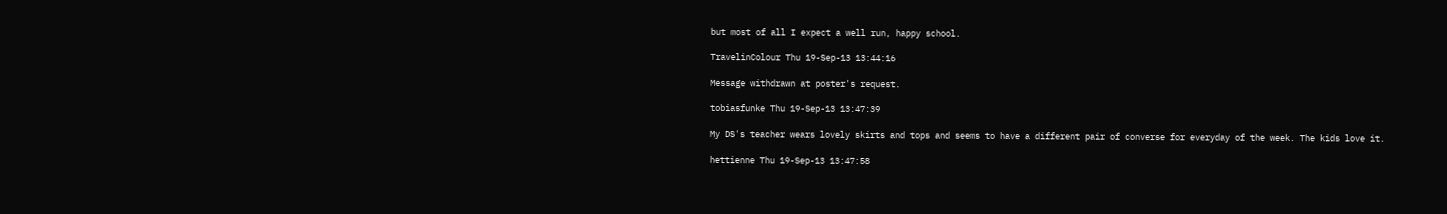but most of all I expect a well run, happy school.

TravelinColour Thu 19-Sep-13 13:44:16

Message withdrawn at poster's request.

tobiasfunke Thu 19-Sep-13 13:47:39

My DS's teacher wears lovely skirts and tops and seems to have a different pair of converse for everyday of the week. The kids love it.

hettienne Thu 19-Sep-13 13:47:58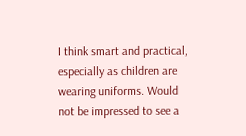I think smart and practical, especially as children are wearing uniforms. Would not be impressed to see a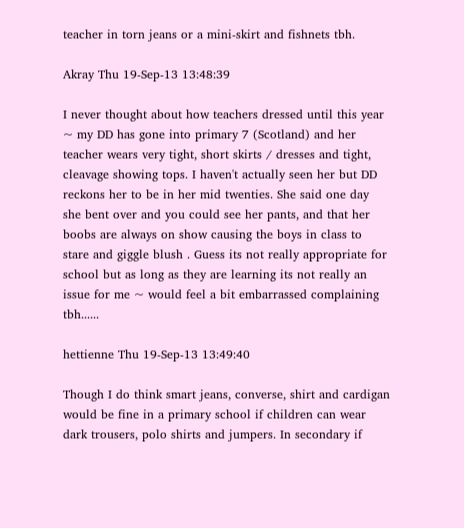teacher in torn jeans or a mini-skirt and fishnets tbh.

Akray Thu 19-Sep-13 13:48:39

I never thought about how teachers dressed until this year ~ my DD has gone into primary 7 (Scotland) and her teacher wears very tight, short skirts / dresses and tight, cleavage showing tops. I haven't actually seen her but DD reckons her to be in her mid twenties. She said one day she bent over and you could see her pants, and that her boobs are always on show causing the boys in class to stare and giggle blush . Guess its not really appropriate for school but as long as they are learning its not really an issue for me ~ would feel a bit embarrassed complaining tbh......

hettienne Thu 19-Sep-13 13:49:40

Though I do think smart jeans, converse, shirt and cardigan would be fine in a primary school if children can wear dark trousers, polo shirts and jumpers. In secondary if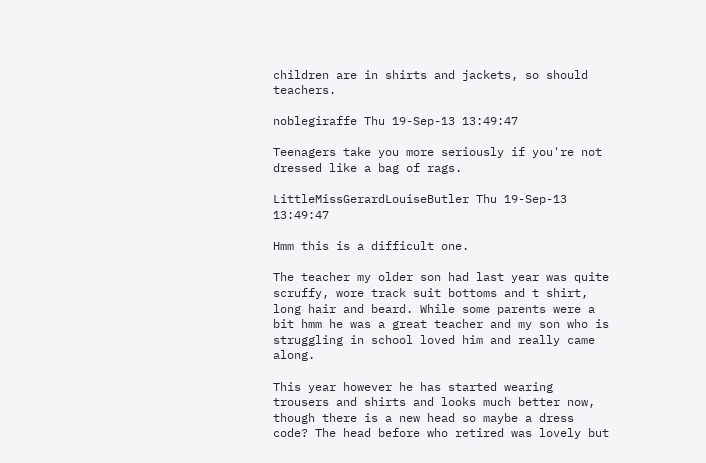children are in shirts and jackets, so should teachers.

noblegiraffe Thu 19-Sep-13 13:49:47

Teenagers take you more seriously if you're not dressed like a bag of rags.

LittleMissGerardLouiseButler Thu 19-Sep-13 13:49:47

Hmm this is a difficult one.

The teacher my older son had last year was quite scruffy, wore track suit bottoms and t shirt, long hair and beard. While some parents were a bit hmm he was a great teacher and my son who is struggling in school loved him and really came along.

This year however he has started wearing trousers and shirts and looks much better now, though there is a new head so maybe a dress code? The head before who retired was lovely but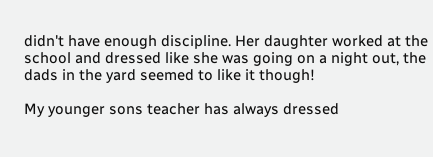didn't have enough discipline. Her daughter worked at the school and dressed like she was going on a night out, the dads in the yard seemed to like it though!

My younger sons teacher has always dressed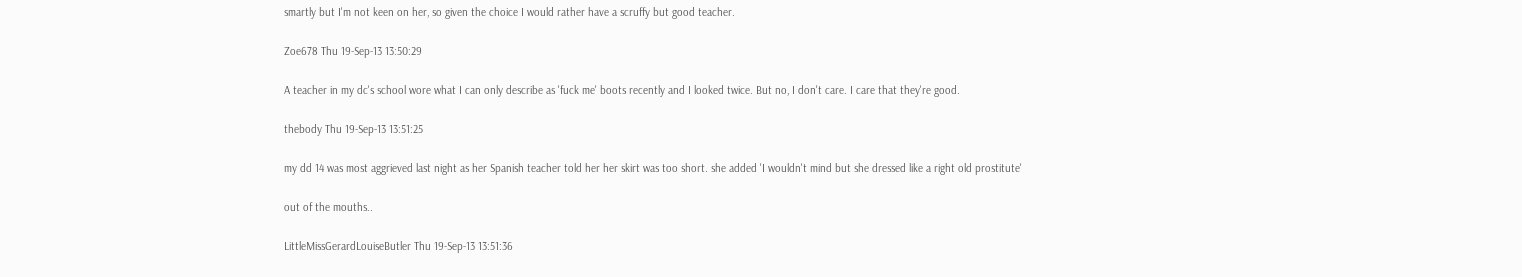smartly but I'm not keen on her, so given the choice I would rather have a scruffy but good teacher.

Zoe678 Thu 19-Sep-13 13:50:29

A teacher in my dc's school wore what I can only describe as 'fuck me' boots recently and I looked twice. But no, I don't care. I care that they're good.

thebody Thu 19-Sep-13 13:51:25

my dd 14 was most aggrieved last night as her Spanish teacher told her her skirt was too short. she added 'I wouldn't mind but she dressed like a right old prostitute'

out of the mouths..

LittleMissGerardLouiseButler Thu 19-Sep-13 13:51:36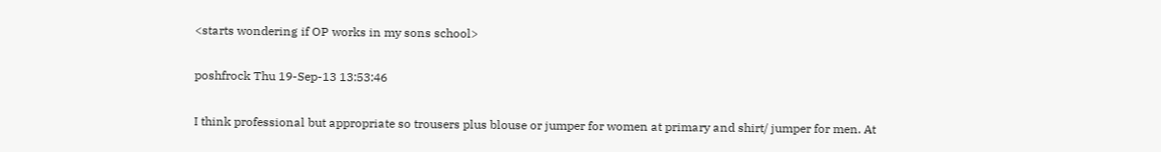<starts wondering if OP works in my sons school>

poshfrock Thu 19-Sep-13 13:53:46

I think professional but appropriate so trousers plus blouse or jumper for women at primary and shirt/ jumper for men. At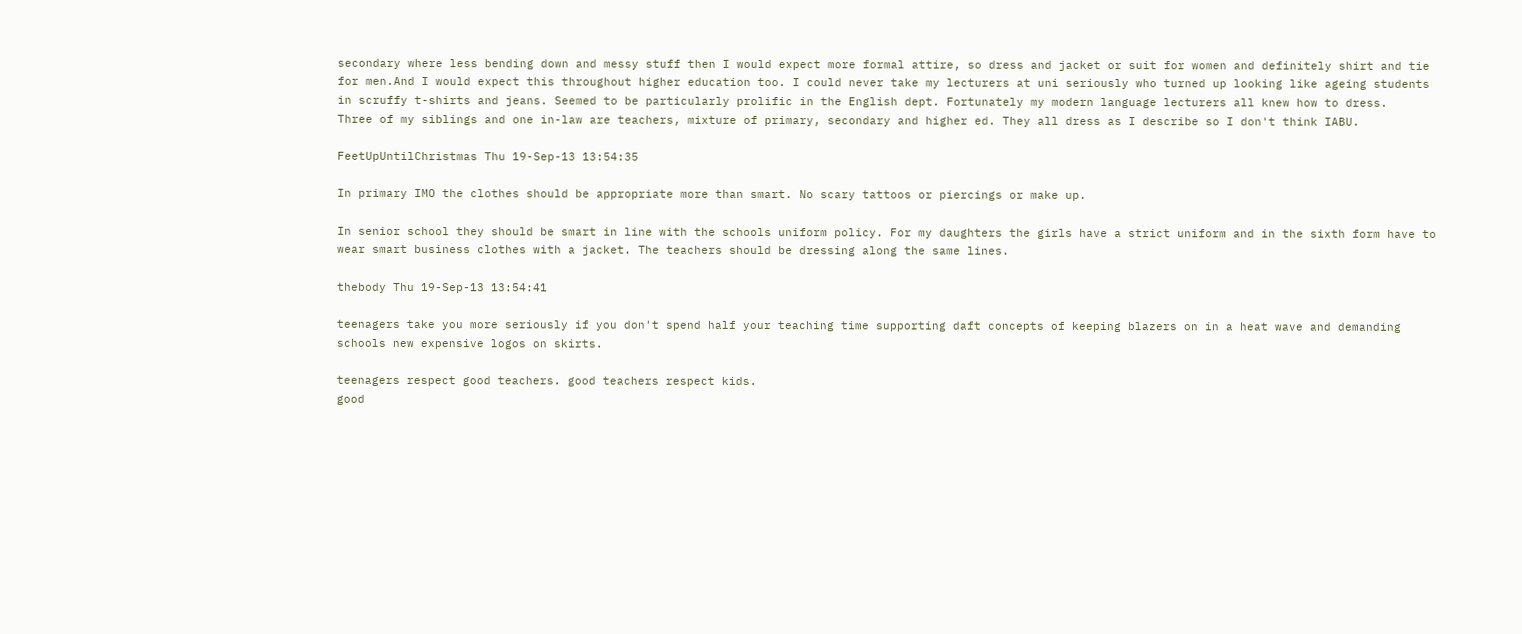secondary where less bending down and messy stuff then I would expect more formal attire, so dress and jacket or suit for women and definitely shirt and tie for men.And I would expect this throughout higher education too. I could never take my lecturers at uni seriously who turned up looking like ageing students in scruffy t-shirts and jeans. Seemed to be particularly prolific in the English dept. Fortunately my modern language lecturers all knew how to dress.
Three of my siblings and one in-law are teachers, mixture of primary, secondary and higher ed. They all dress as I describe so I don't think IABU.

FeetUpUntilChristmas Thu 19-Sep-13 13:54:35

In primary IMO the clothes should be appropriate more than smart. No scary tattoos or piercings or make up.

In senior school they should be smart in line with the schools uniform policy. For my daughters the girls have a strict uniform and in the sixth form have to wear smart business clothes with a jacket. The teachers should be dressing along the same lines.

thebody Thu 19-Sep-13 13:54:41

teenagers take you more seriously if you don't spend half your teaching time supporting daft concepts of keeping blazers on in a heat wave and demanding schools new expensive logos on skirts.

teenagers respect good teachers. good teachers respect kids.
good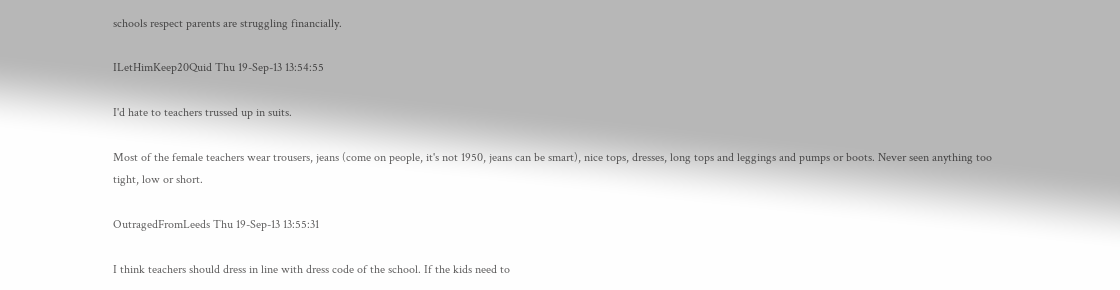schools respect parents are struggling financially.

ILetHimKeep20Quid Thu 19-Sep-13 13:54:55

I'd hate to teachers trussed up in suits.

Most of the female teachers wear trousers, jeans (come on people, it's not 1950, jeans can be smart), nice tops, dresses, long tops and leggings and pumps or boots. Never seen anything too tight, low or short.

OutragedFromLeeds Thu 19-Sep-13 13:55:31

I think teachers should dress in line with dress code of the school. If the kids need to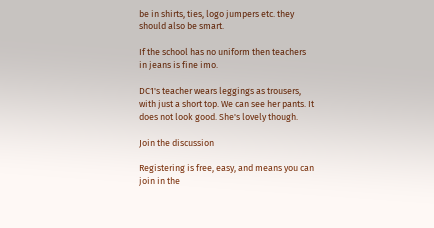be in shirts, ties, logo jumpers etc. they should also be smart.

If the school has no uniform then teachers in jeans is fine imo.

DC1's teacher wears leggings as trousers, with just a short top. We can see her pants. It does not look good. She's lovely though.

Join the discussion

Registering is free, easy, and means you can join in the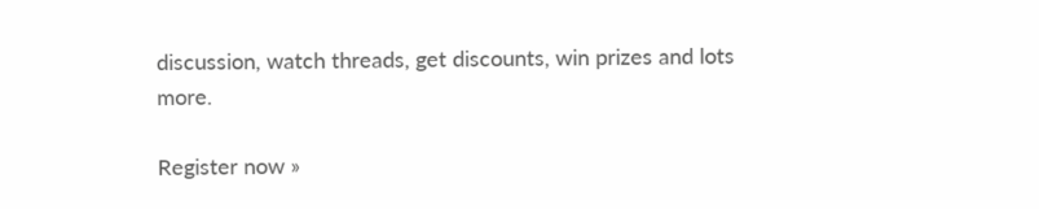discussion, watch threads, get discounts, win prizes and lots more.

Register now »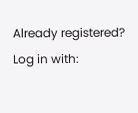Already registered? Log in with: